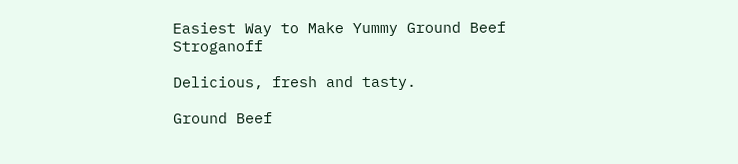Easiest Way to Make Yummy Ground Beef Stroganoff

Delicious, fresh and tasty.

Ground Beef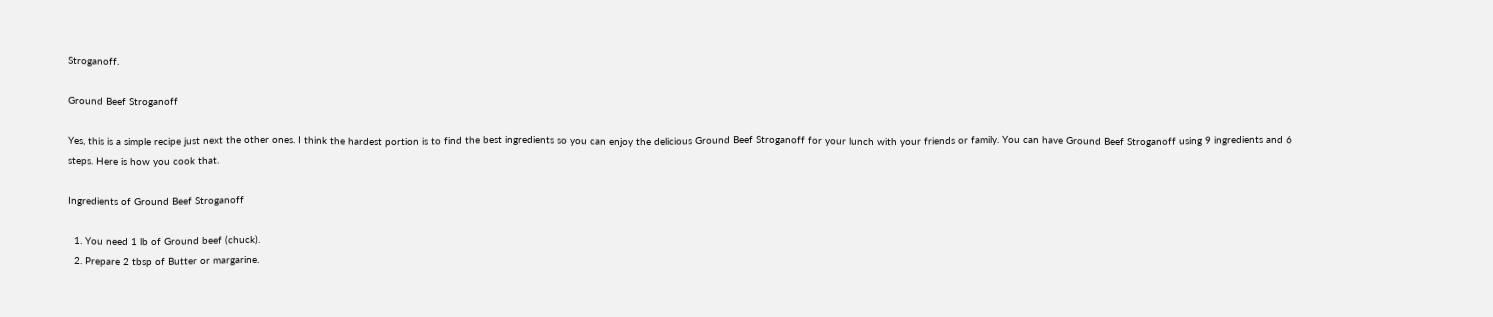Stroganoff.

Ground Beef Stroganoff

Yes, this is a simple recipe just next the other ones. I think the hardest portion is to find the best ingredients so you can enjoy the delicious Ground Beef Stroganoff for your lunch with your friends or family. You can have Ground Beef Stroganoff using 9 ingredients and 6 steps. Here is how you cook that.

Ingredients of Ground Beef Stroganoff

  1. You need 1 lb of Ground beef (chuck).
  2. Prepare 2 tbsp of Butter or margarine.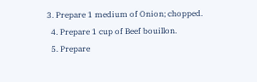3. Prepare 1 medium of Onion; chopped.
  4. Prepare 1 cup of Beef bouillon.
  5. Prepare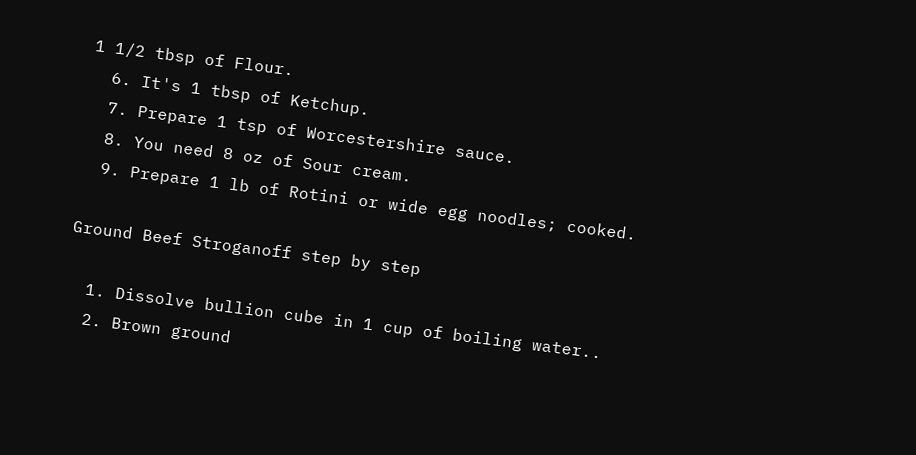1 1/2 tbsp of Flour.
  6. It's 1 tbsp of Ketchup.
  7. Prepare 1 tsp of Worcestershire sauce.
  8. You need 8 oz of Sour cream.
  9. Prepare 1 lb of Rotini or wide egg noodles; cooked.

Ground Beef Stroganoff step by step

  1. Dissolve bullion cube in 1 cup of boiling water..
  2. Brown ground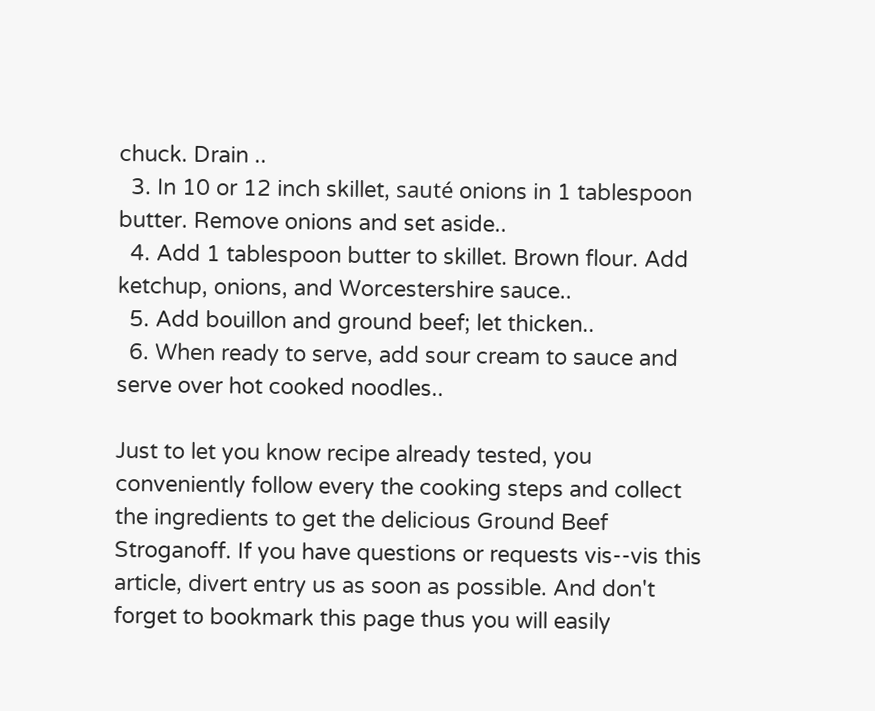chuck. Drain ..
  3. In 10 or 12 inch skillet, sauté onions in 1 tablespoon butter. Remove onions and set aside..
  4. Add 1 tablespoon butter to skillet. Brown flour. Add ketchup, onions, and Worcestershire sauce..
  5. Add bouillon and ground beef; let thicken..
  6. When ready to serve, add sour cream to sauce and serve over hot cooked noodles..

Just to let you know recipe already tested, you conveniently follow every the cooking steps and collect the ingredients to get the delicious Ground Beef Stroganoff. If you have questions or requests vis--vis this article, divert entry us as soon as possible. And don't forget to bookmark this page thus you will easily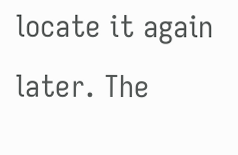locate it again later. The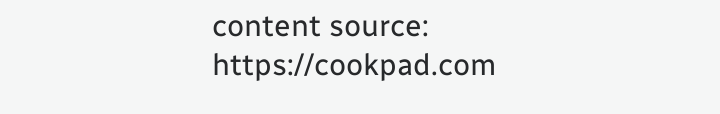content source: https://cookpad.com